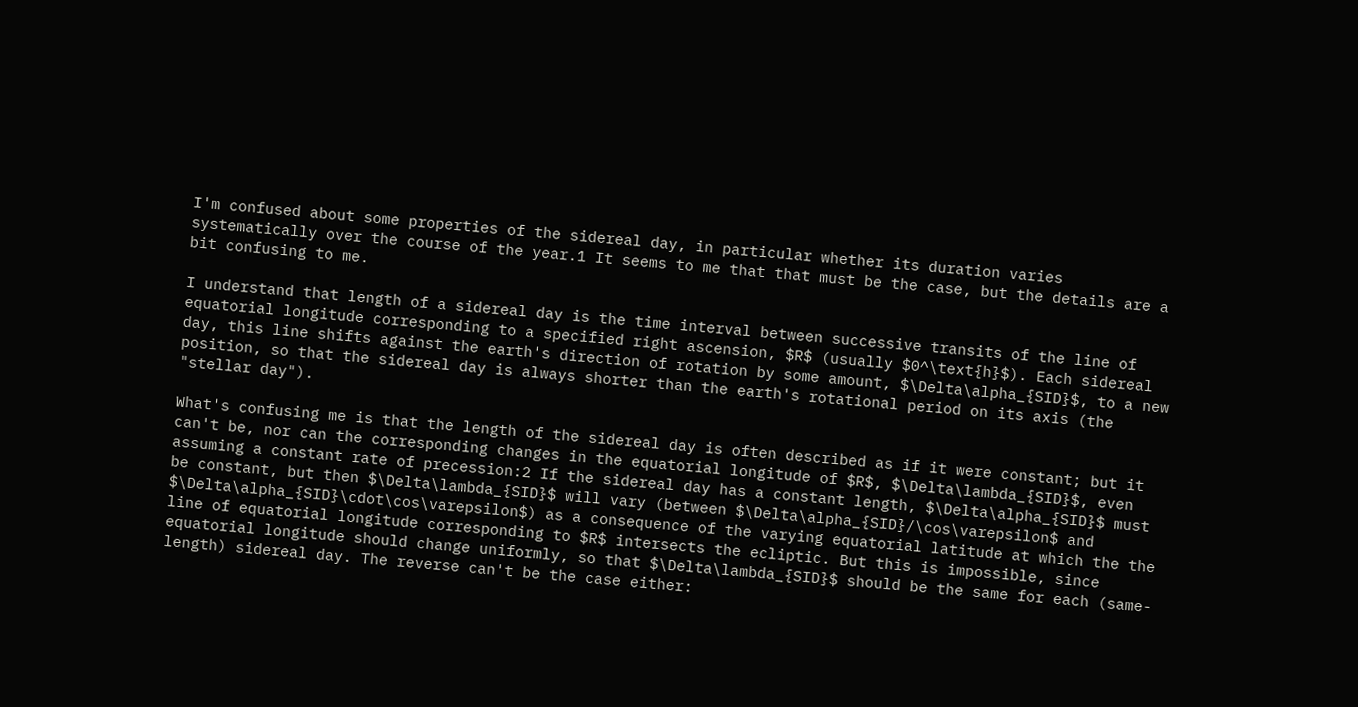I'm confused about some properties of the sidereal day, in particular whether its duration varies systematically over the course of the year.1 It seems to me that that must be the case, but the details are a bit confusing to me.

I understand that length of a sidereal day is the time interval between successive transits of the line of equatorial longitude corresponding to a specified right ascension, $R$ (usually $0^\text{h}$). Each sidereal day, this line shifts against the earth's direction of rotation by some amount, $\Delta\alpha_{SID}$, to a new position, so that the sidereal day is always shorter than the earth's rotational period on its axis (the "stellar day").

What's confusing me is that the length of the sidereal day is often described as if it were constant; but it can't be, nor can the corresponding changes in the equatorial longitude of $R$, $\Delta\lambda_{SID}$, even assuming a constant rate of precession:2 If the sidereal day has a constant length, $\Delta\alpha_{SID}$ must be constant, but then $\Delta\lambda_{SID}$ will vary (between $\Delta\alpha_{SID}/\cos\varepsilon$ and $\Delta\alpha_{SID}\cdot\cos\varepsilon$) as a consequence of the varying equatorial latitude at which the the line of equatorial longitude corresponding to $R$ intersects the ecliptic. But this is impossible, since equatorial longitude should change uniformly, so that $\Delta\lambda_{SID}$ should be the same for each (same-length) sidereal day. The reverse can't be the case either: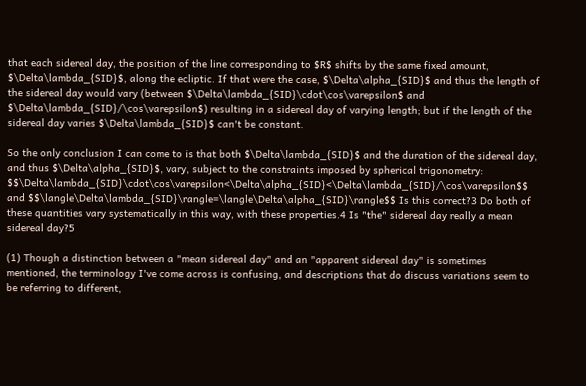that each sidereal day, the position of the line corresponding to $R$ shifts by the same fixed amount, $\Delta\lambda_{SID}$, along the ecliptic. If that were the case, $\Delta\alpha_{SID}$ and thus the length of the sidereal day would vary (between $\Delta\lambda_{SID}\cdot\cos\varepsilon$ and $\Delta\lambda_{SID}/\cos\varepsilon$) resulting in a sidereal day of varying length; but if the length of the sidereal day varies $\Delta\lambda_{SID}$ can't be constant.

So the only conclusion I can come to is that both $\Delta\lambda_{SID}$ and the duration of the sidereal day, and thus $\Delta\alpha_{SID}$, vary, subject to the constraints imposed by spherical trigonometry: $$\Delta\lambda_{SID}\cdot\cos\varepsilon<\Delta\alpha_{SID}<\Delta\lambda_{SID}/\cos\varepsilon$$ and $$\langle\Delta\lambda_{SID}\rangle=\langle\Delta\alpha_{SID}\rangle$$ Is this correct?3 Do both of these quantities vary systematically in this way, with these properties.4 Is "the" sidereal day really a mean sidereal day?5

(1) Though a distinction between a "mean sidereal day" and an "apparent sidereal day" is sometimes mentioned, the terminology I've come across is confusing, and descriptions that do discuss variations seem to be referring to different,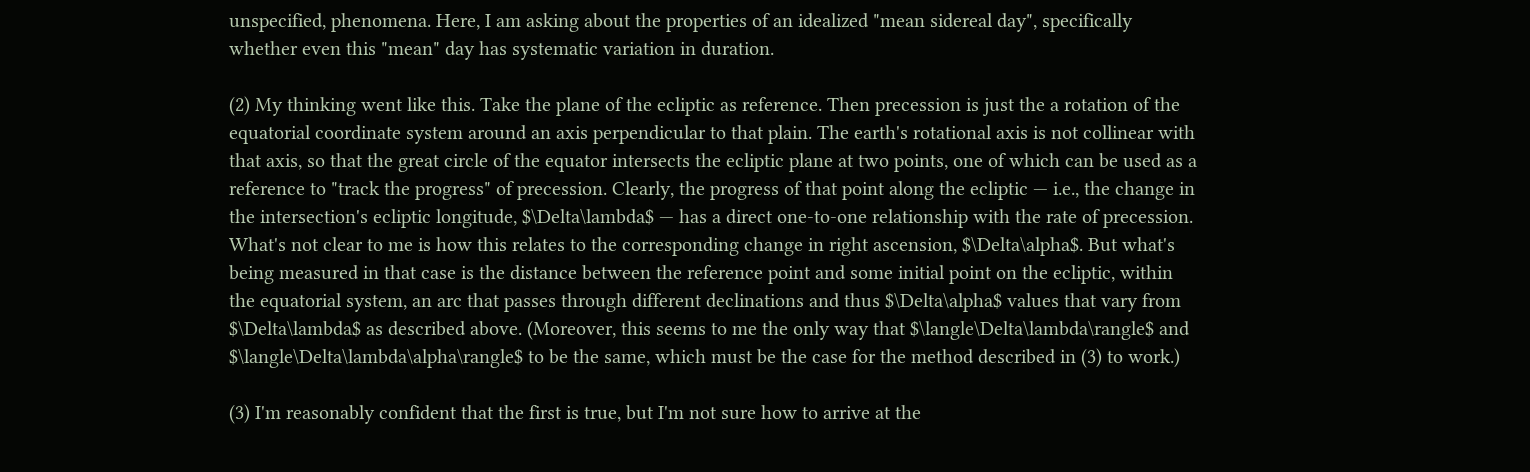unspecified, phenomena. Here, I am asking about the properties of an idealized "mean sidereal day", specifically whether even this "mean" day has systematic variation in duration.

(2) My thinking went like this. Take the plane of the ecliptic as reference. Then precession is just the a rotation of the equatorial coordinate system around an axis perpendicular to that plain. The earth's rotational axis is not collinear with that axis, so that the great circle of the equator intersects the ecliptic plane at two points, one of which can be used as a reference to "track the progress" of precession. Clearly, the progress of that point along the ecliptic — i.e., the change in the intersection's ecliptic longitude, $\Delta\lambda$ — has a direct one-to-one relationship with the rate of precession. What's not clear to me is how this relates to the corresponding change in right ascension, $\Delta\alpha$. But what's being measured in that case is the distance between the reference point and some initial point on the ecliptic, within the equatorial system, an arc that passes through different declinations and thus $\Delta\alpha$ values that vary from $\Delta\lambda$ as described above. (Moreover, this seems to me the only way that $\langle\Delta\lambda\rangle$ and $\langle\Delta\lambda\alpha\rangle$ to be the same, which must be the case for the method described in (3) to work.)

(3) I'm reasonably confident that the first is true, but I'm not sure how to arrive at the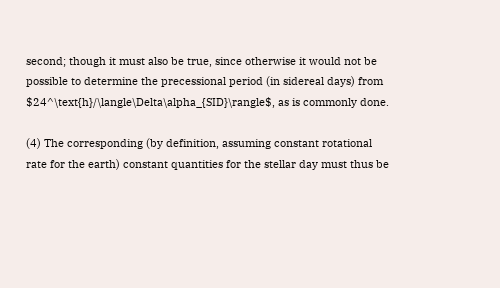second; though it must also be true, since otherwise it would not be possible to determine the precessional period (in sidereal days) from $24^\text{h}/\langle\Delta\alpha_{SID}\rangle$, as is commonly done.

(4) The corresponding (by definition, assuming constant rotational rate for the earth) constant quantities for the stellar day must thus be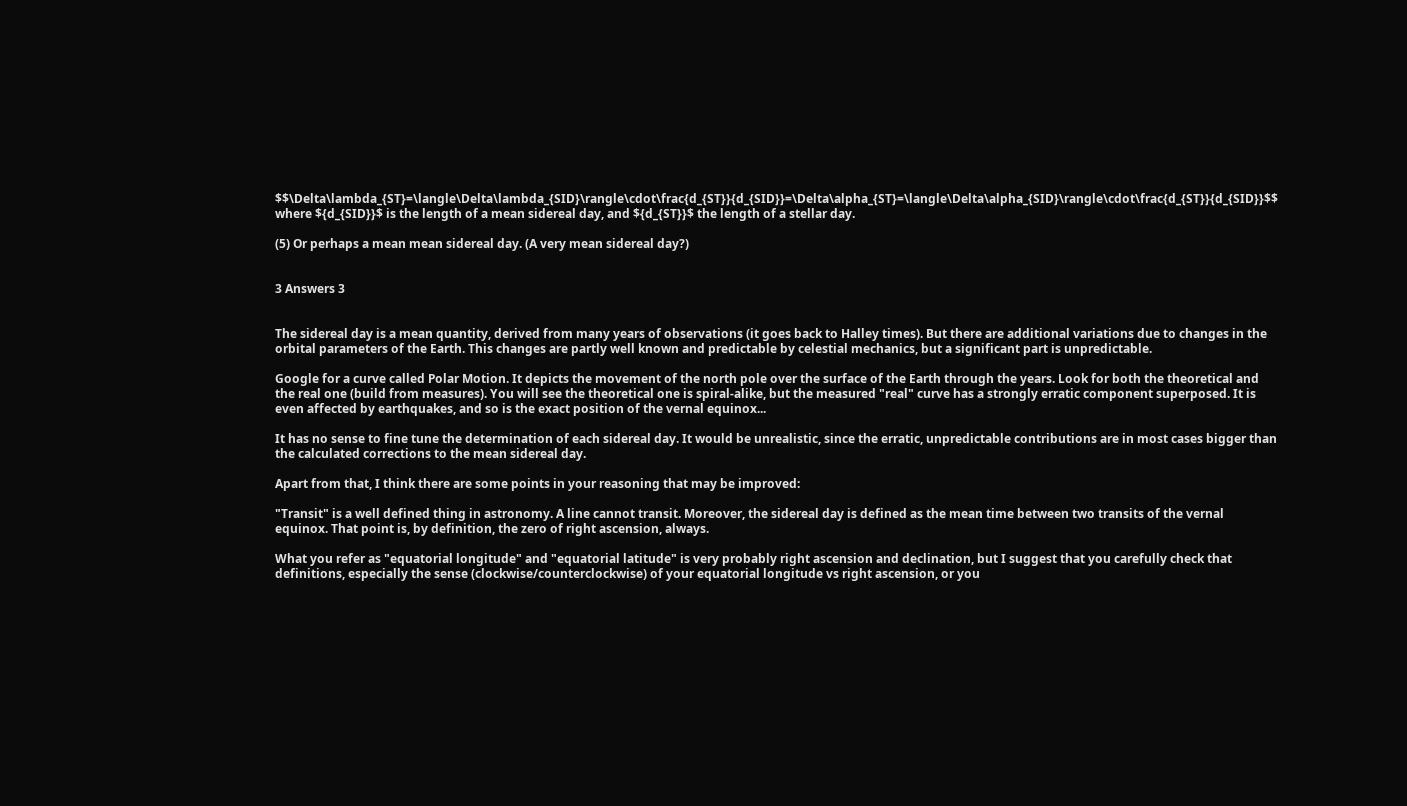$$\Delta\lambda_{ST}=\langle\Delta\lambda_{SID}\rangle\cdot\frac{d_{ST}}{d_{SID}}=\Delta\alpha_{ST}=\langle\Delta\alpha_{SID}\rangle\cdot\frac{d_{ST}}{d_{SID}}$$ where ${d_{SID}}$ is the length of a mean sidereal day, and ${d_{ST}}$ the length of a stellar day.

(5) Or perhaps a mean mean sidereal day. (A very mean sidereal day?)


3 Answers 3


The sidereal day is a mean quantity, derived from many years of observations (it goes back to Halley times). But there are additional variations due to changes in the orbital parameters of the Earth. This changes are partly well known and predictable by celestial mechanics, but a significant part is unpredictable.

Google for a curve called Polar Motion. It depicts the movement of the north pole over the surface of the Earth through the years. Look for both the theoretical and the real one (build from measures). You will see the theoretical one is spiral-alike, but the measured "real" curve has a strongly erratic component superposed. It is even affected by earthquakes, and so is the exact position of the vernal equinox...

It has no sense to fine tune the determination of each sidereal day. It would be unrealistic, since the erratic, unpredictable contributions are in most cases bigger than the calculated corrections to the mean sidereal day.

Apart from that, I think there are some points in your reasoning that may be improved:

"Transit" is a well defined thing in astronomy. A line cannot transit. Moreover, the sidereal day is defined as the mean time between two transits of the vernal equinox. That point is, by definition, the zero of right ascension, always.

What you refer as "equatorial longitude" and "equatorial latitude" is very probably right ascension and declination, but I suggest that you carefully check that definitions, especially the sense (clockwise/counterclockwise) of your equatorial longitude vs right ascension, or you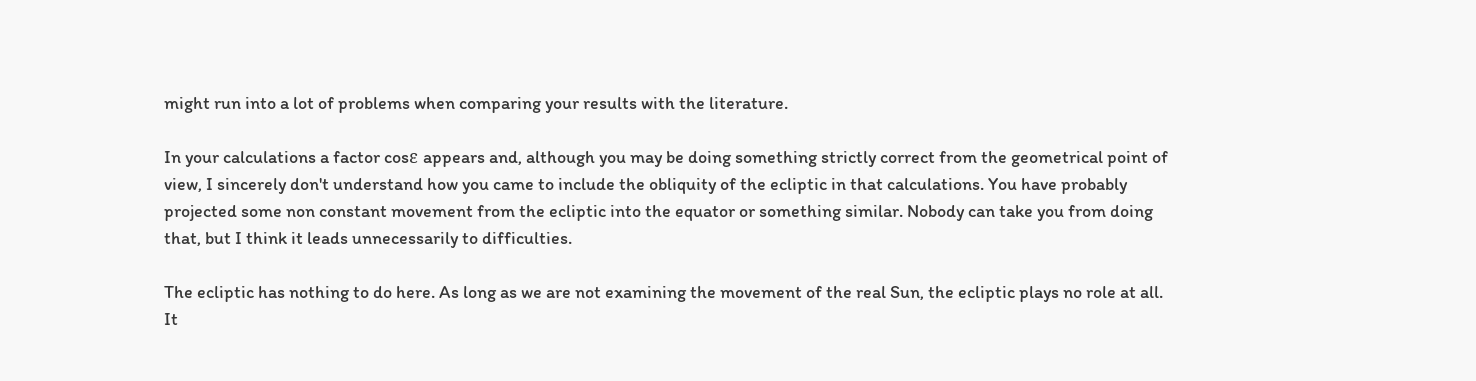might run into a lot of problems when comparing your results with the literature.

In your calculations a factor cosε appears and, although you may be doing something strictly correct from the geometrical point of view, I sincerely don't understand how you came to include the obliquity of the ecliptic in that calculations. You have probably projected some non constant movement from the ecliptic into the equator or something similar. Nobody can take you from doing that, but I think it leads unnecessarily to difficulties.

The ecliptic has nothing to do here. As long as we are not examining the movement of the real Sun, the ecliptic plays no role at all. It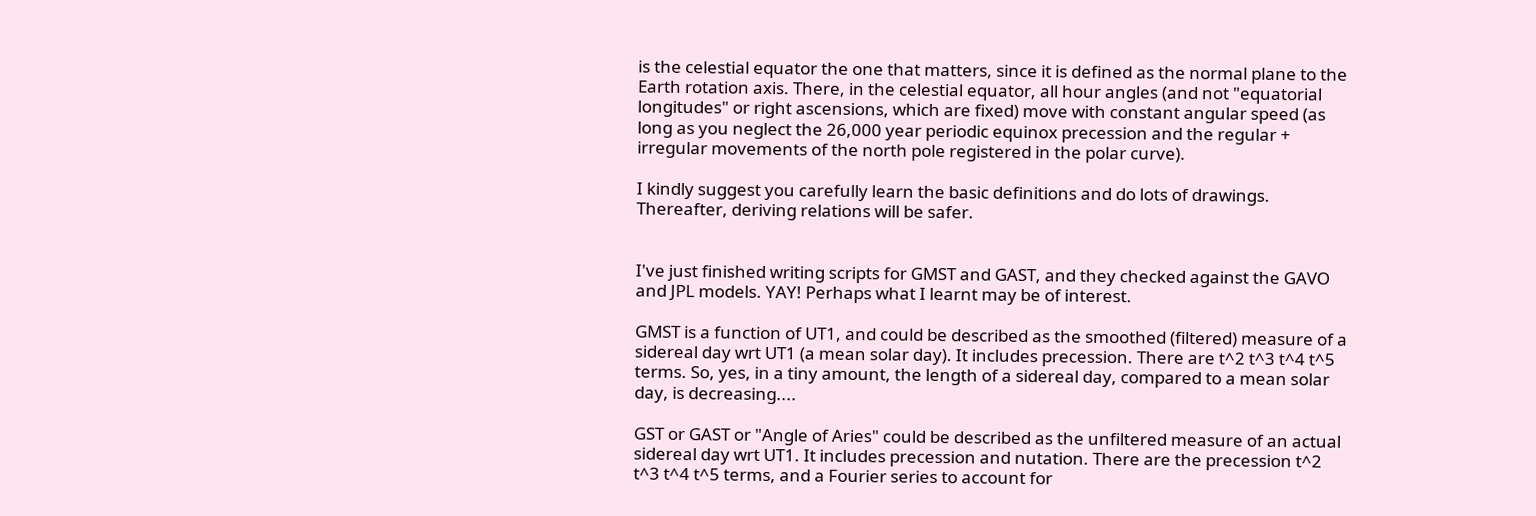is the celestial equator the one that matters, since it is defined as the normal plane to the Earth rotation axis. There, in the celestial equator, all hour angles (and not "equatorial longitudes" or right ascensions, which are fixed) move with constant angular speed (as long as you neglect the 26,000 year periodic equinox precession and the regular + irregular movements of the north pole registered in the polar curve).

I kindly suggest you carefully learn the basic definitions and do lots of drawings. Thereafter, deriving relations will be safer.


I've just finished writing scripts for GMST and GAST, and they checked against the GAVO and JPL models. YAY! Perhaps what I learnt may be of interest.

GMST is a function of UT1, and could be described as the smoothed (filtered) measure of a sidereal day wrt UT1 (a mean solar day). It includes precession. There are t^2 t^3 t^4 t^5 terms. So, yes, in a tiny amount, the length of a sidereal day, compared to a mean solar day, is decreasing....

GST or GAST or "Angle of Aries" could be described as the unfiltered measure of an actual sidereal day wrt UT1. It includes precession and nutation. There are the precession t^2 t^3 t^4 t^5 terms, and a Fourier series to account for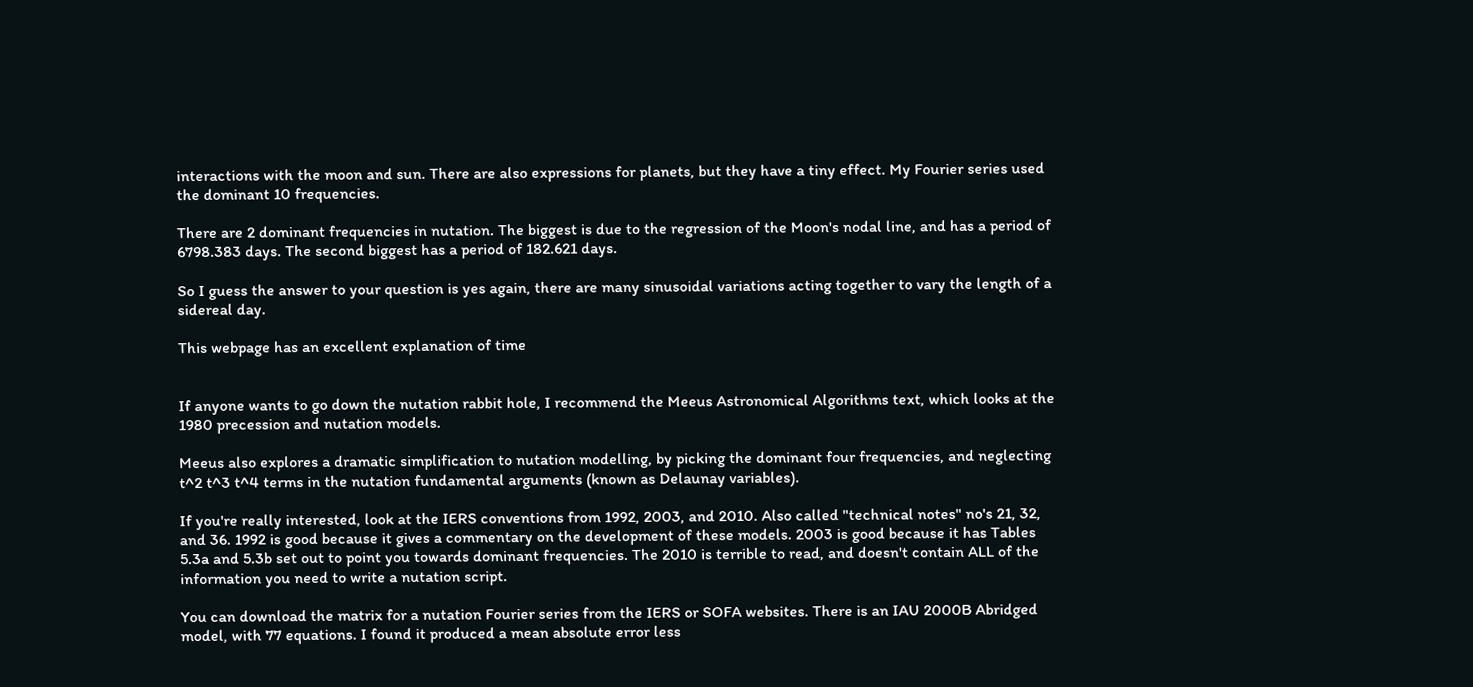interactions with the moon and sun. There are also expressions for planets, but they have a tiny effect. My Fourier series used the dominant 10 frequencies.

There are 2 dominant frequencies in nutation. The biggest is due to the regression of the Moon's nodal line, and has a period of 6798.383 days. The second biggest has a period of 182.621 days.

So I guess the answer to your question is yes again, there are many sinusoidal variations acting together to vary the length of a sidereal day.

This webpage has an excellent explanation of time


If anyone wants to go down the nutation rabbit hole, I recommend the Meeus Astronomical Algorithms text, which looks at the 1980 precession and nutation models.

Meeus also explores a dramatic simplification to nutation modelling, by picking the dominant four frequencies, and neglecting t^2 t^3 t^4 terms in the nutation fundamental arguments (known as Delaunay variables).

If you're really interested, look at the IERS conventions from 1992, 2003, and 2010. Also called "technical notes" no's 21, 32, and 36. 1992 is good because it gives a commentary on the development of these models. 2003 is good because it has Tables 5.3a and 5.3b set out to point you towards dominant frequencies. The 2010 is terrible to read, and doesn't contain ALL of the information you need to write a nutation script.

You can download the matrix for a nutation Fourier series from the IERS or SOFA websites. There is an IAU 2000B Abridged model, with 77 equations. I found it produced a mean absolute error less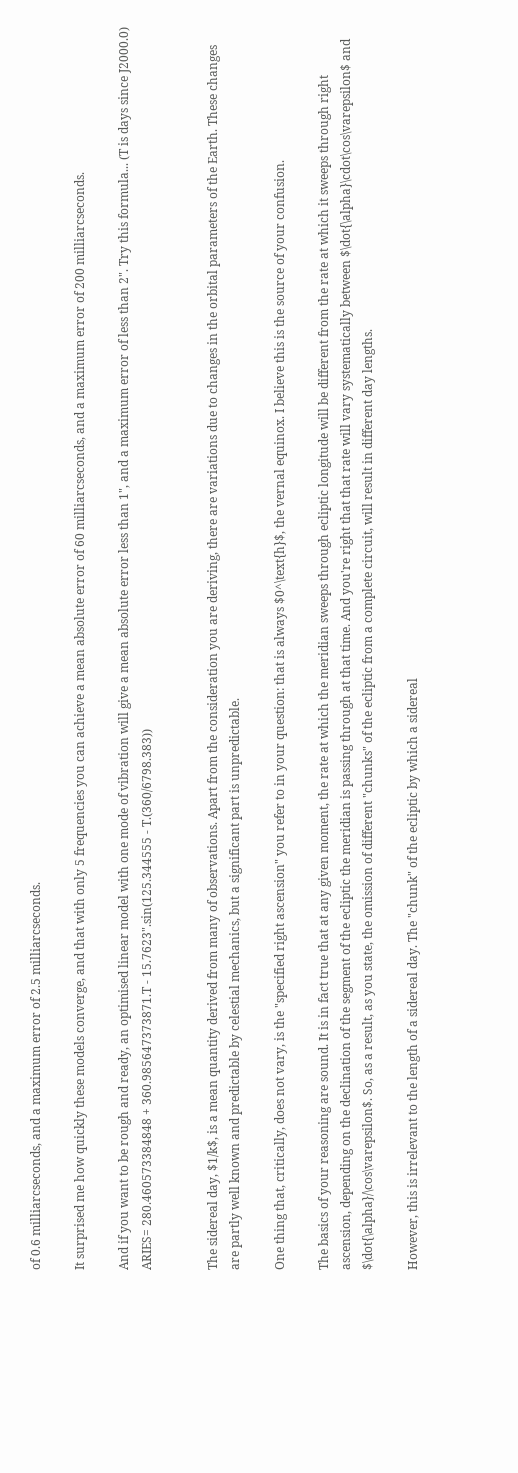of 0.6 milliarcseconds, and a maximum error of 2.5 milliarcseconds.

It surprised me how quickly these models converge, and that with only 5 frequencies you can achieve a mean absolute error of 60 milliarcseconds, and a maximum error of 200 milliarcseconds.

And if you want to be rough and ready, an optimised linear model with one mode of vibration will give a mean absolute error less than 1", and a maximum error of less than 2". Try this formula... (T is days since J2000.0) ARIES= 280.460573384848 + 360.985647373871.T - 15.7623".sin(125.344555 - T.(360/6798.383))


The sidereal day, $1/k$, is a mean quantity derived from many of observations. Apart from the consideration you are deriving, there are variations due to changes in the orbital parameters of the Earth. These changes are partly well known and predictable by celestial mechanics, but a significant part is unpredictable.

One thing that, critically, does not vary, is the "specified right ascension" you refer to in your question: that is always $0^\text{h}$, the vernal equinox. I believe this is the source of your confusion.

The basics of your reasoning are sound. It is in fact true that at any given moment, the rate at which the meridian sweeps through ecliptic longitude will be different from the rate at which it sweeps through right ascension, depending on the declination of the segment of the ecliptic the meridian is passing through at that time. And you're right that that rate will vary systematically between $\dot{\alpha}\cdot\cos\varepsilon$ and $\dot{\alpha}/\cos\varepsilon$. So, as a result, as you state, the omission of different "chunks" of the ecliptic from a complete circuit, will result in different day lengths.

However, this is irrelevant to the length of a sidereal day. The "chunk" of the ecliptic by which a sidereal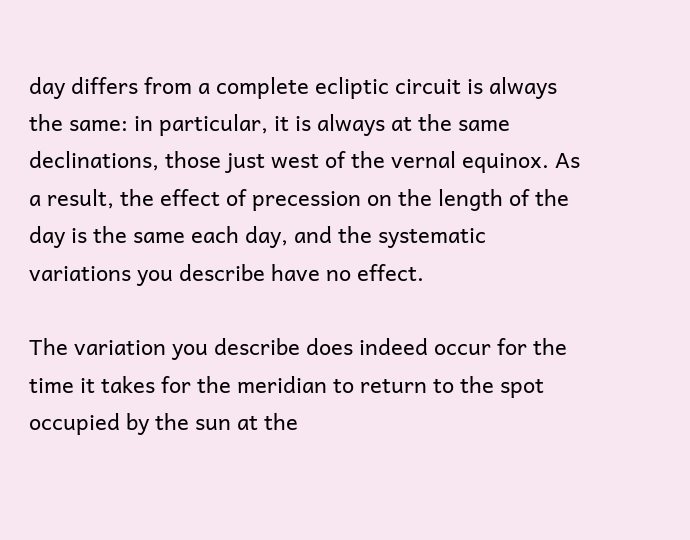day differs from a complete ecliptic circuit is always the same: in particular, it is always at the same declinations, those just west of the vernal equinox. As a result, the effect of precession on the length of the day is the same each day, and the systematic variations you describe have no effect.

The variation you describe does indeed occur for the time it takes for the meridian to return to the spot occupied by the sun at the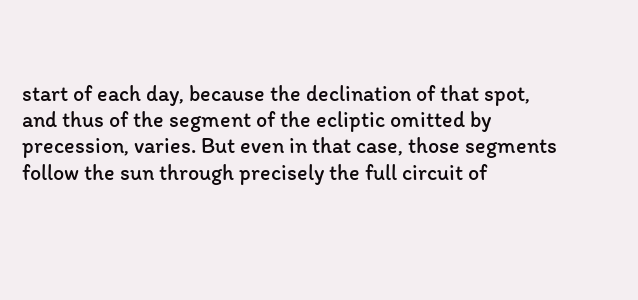start of each day, because the declination of that spot, and thus of the segment of the ecliptic omitted by precession, varies. But even in that case, those segments follow the sun through precisely the full circuit of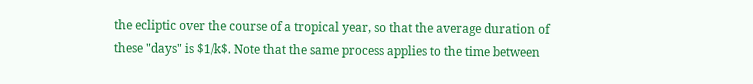the ecliptic over the course of a tropical year, so that the average duration of these "days" is $1/k$. Note that the same process applies to the time between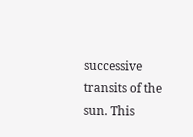successive transits of the sun. This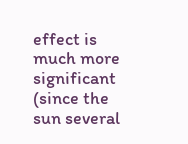effect is much more significant (since the sun several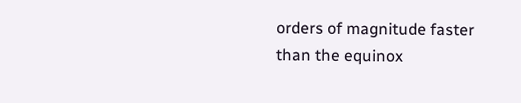orders of magnitude faster than the equinox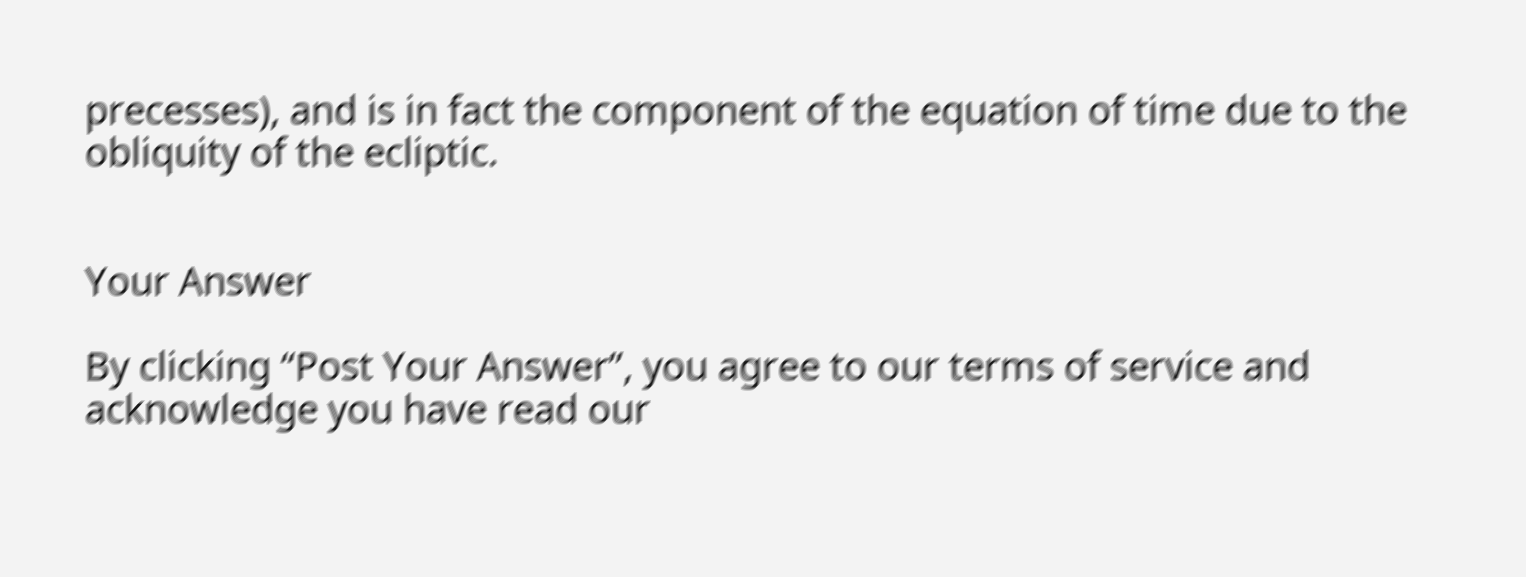precesses), and is in fact the component of the equation of time due to the obliquity of the ecliptic.


Your Answer

By clicking “Post Your Answer”, you agree to our terms of service and acknowledge you have read our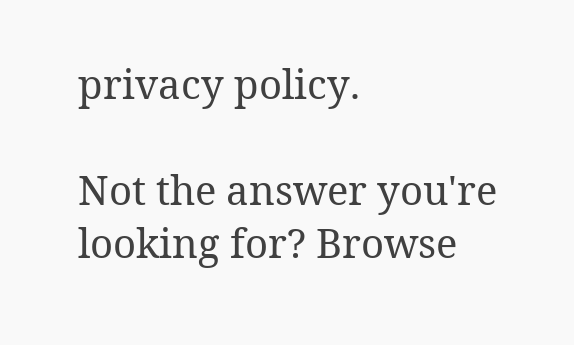privacy policy.

Not the answer you're looking for? Browse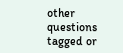other questions tagged or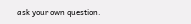ask your own question.